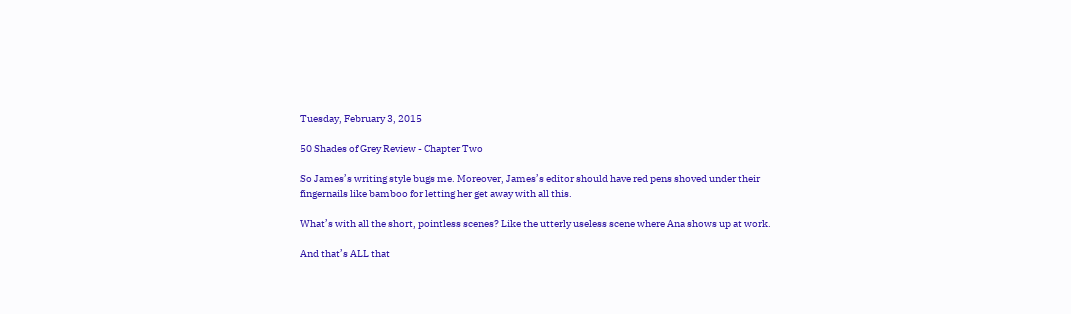Tuesday, February 3, 2015

50 Shades of Grey Review - Chapter Two

So James’s writing style bugs me. Moreover, James’s editor should have red pens shoved under their fingernails like bamboo for letting her get away with all this.

What’s with all the short, pointless scenes? Like the utterly useless scene where Ana shows up at work.

And that’s ALL that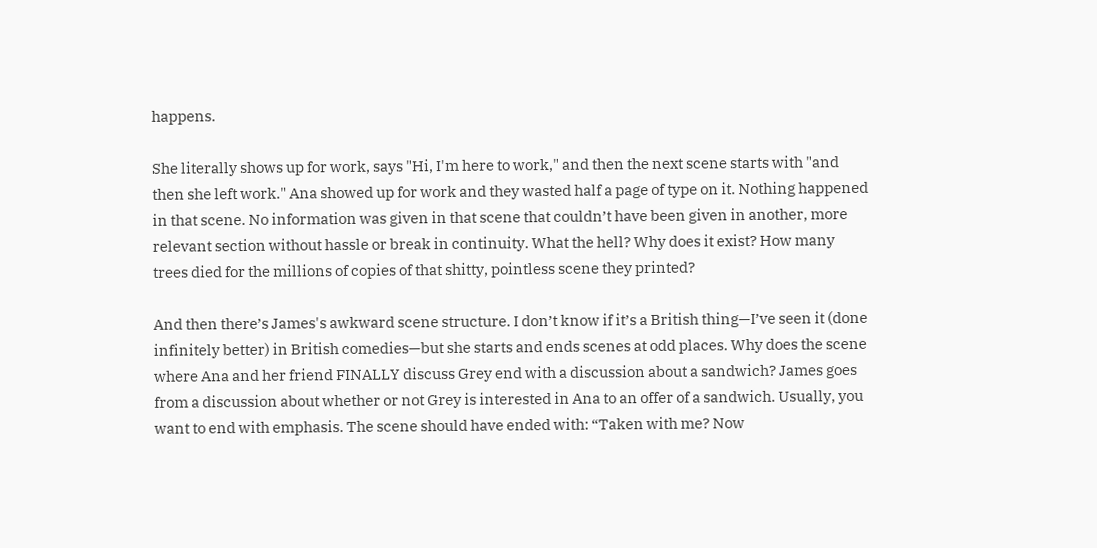happens.

She literally shows up for work, says "Hi, I'm here to work," and then the next scene starts with "and then she left work." Ana showed up for work and they wasted half a page of type on it. Nothing happened in that scene. No information was given in that scene that couldn’t have been given in another, more relevant section without hassle or break in continuity. What the hell? Why does it exist? How many trees died for the millions of copies of that shitty, pointless scene they printed?

And then there’s James's awkward scene structure. I don’t know if it’s a British thing—I’ve seen it (done infinitely better) in British comedies—but she starts and ends scenes at odd places. Why does the scene where Ana and her friend FINALLY discuss Grey end with a discussion about a sandwich? James goes from a discussion about whether or not Grey is interested in Ana to an offer of a sandwich. Usually, you want to end with emphasis. The scene should have ended with: “Taken with me? Now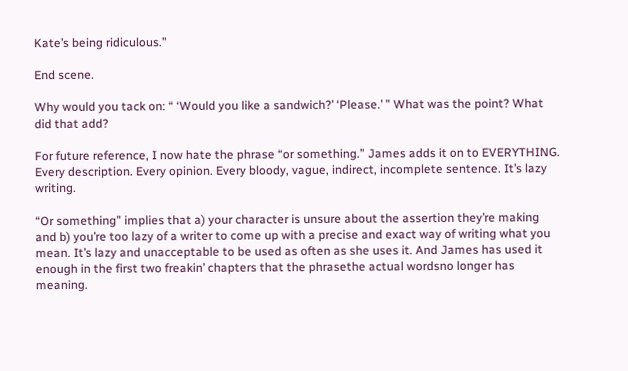Kate’s being ridiculous.”

End scene.

Why would you tack on: “ ‘Would you like a sandwich?’ ‘Please.’ ” What was the point? What did that add?

For future reference, I now hate the phrase “or something.” James adds it on to EVERYTHING. Every description. Every opinion. Every bloody, vague, indirect, incomplete sentence. It’s lazy writing.

“Or something” implies that a) your character is unsure about the assertion they’re making and b) you’re too lazy of a writer to come up with a precise and exact way of writing what you mean. It’s lazy and unacceptable to be used as often as she uses it. And James has used it enough in the first two freakin’ chapters that the phrasethe actual wordsno longer has meaning.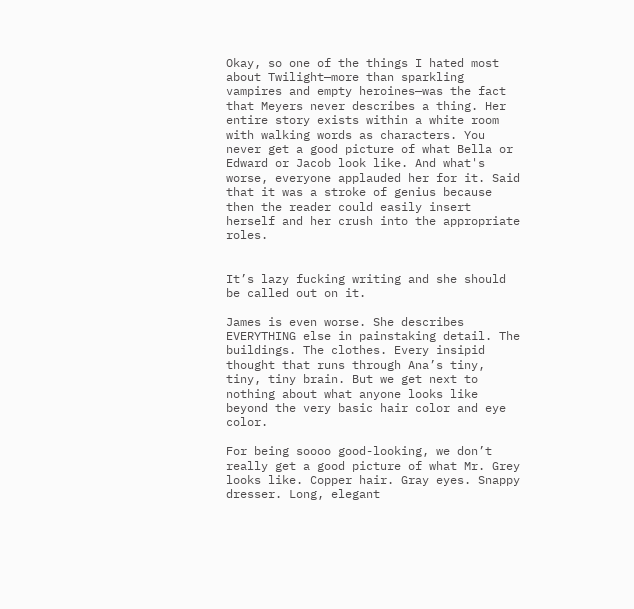Okay, so one of the things I hated most about Twilight—more than sparkling vampires and empty heroines—was the fact that Meyers never describes a thing. Her entire story exists within a white room with walking words as characters. You never get a good picture of what Bella or Edward or Jacob look like. And what's worse, everyone applauded her for it. Said that it was a stroke of genius because then the reader could easily insert herself and her crush into the appropriate roles.


It’s lazy fucking writing and she should be called out on it.

James is even worse. She describes EVERYTHING else in painstaking detail. The buildings. The clothes. Every insipid thought that runs through Ana’s tiny, tiny, tiny brain. But we get next to nothing about what anyone looks like beyond the very basic hair color and eye color.

For being soooo good-looking, we don’t really get a good picture of what Mr. Grey looks like. Copper hair. Gray eyes. Snappy dresser. Long, elegant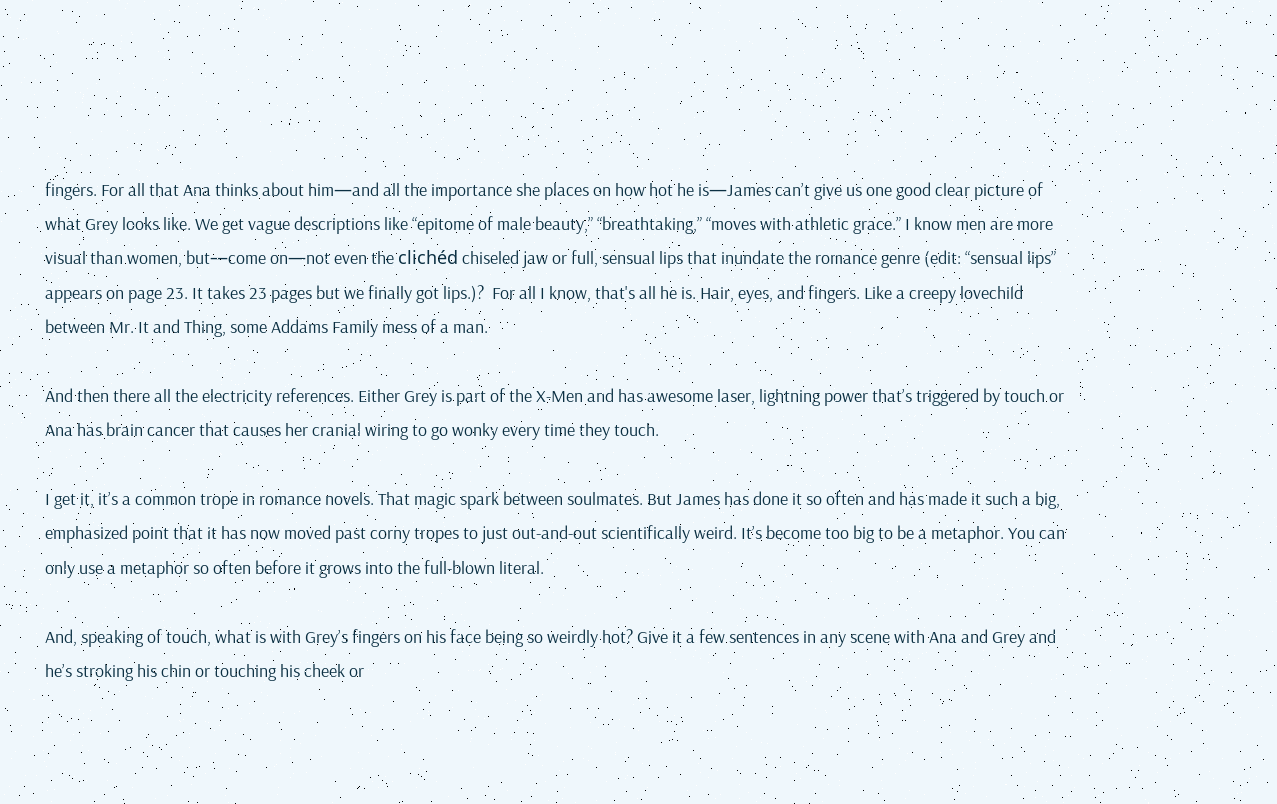fingers. For all that Ana thinks about him—and all the importance she places on how hot he is—James can’t give us one good clear picture of what Grey looks like. We get vague descriptions like “epitome of male beauty,” “breathtaking,” “moves with athletic grace.” I know men are more visual than women, but—come on—not even the clichéd chiseled jaw or full, sensual lips that inundate the romance genre (edit: “sensual lips” appears on page 23. It takes 23 pages but we finally got lips.)?  For all I know, that's all he is. Hair, eyes, and fingers. Like a creepy lovechild between Mr. It and Thing, some Addams Family mess of a man.

And then there all the electricity references. Either Grey is part of the X-Men and has awesome laser, lightning power that’s triggered by touch or Ana has brain cancer that causes her cranial wiring to go wonky every time they touch.

I get it, it’s a common trope in romance novels. That magic spark between soulmates. But James has done it so often and has made it such a big, emphasized point that it has now moved past corny tropes to just out-and-out scientifically weird. It’s become too big to be a metaphor. You can only use a metaphor so often before it grows into the full-blown literal.

And, speaking of touch, what is with Grey’s fingers on his face being so weirdly hot? Give it a few sentences in any scene with Ana and Grey and he’s stroking his chin or touching his cheek or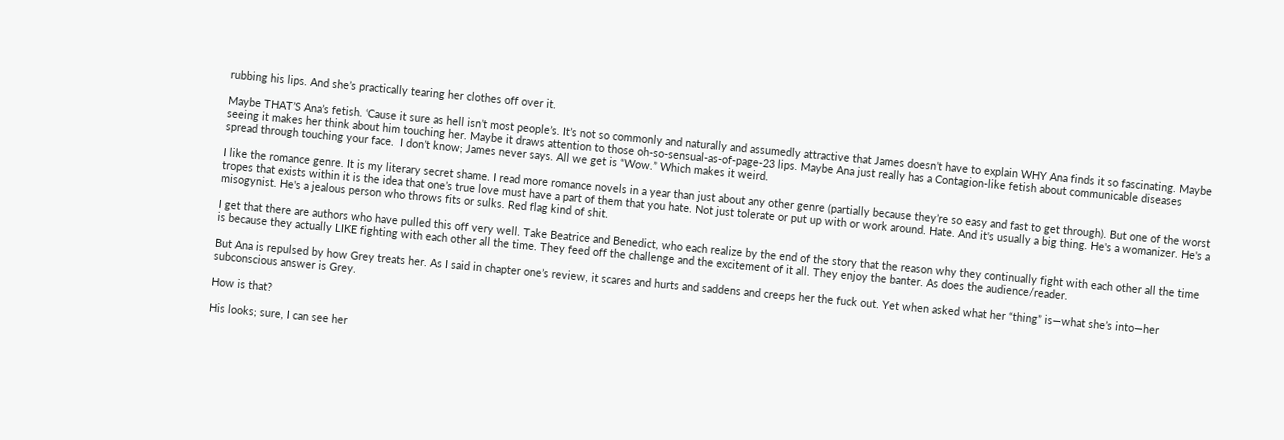rubbing his lips. And she’s practically tearing her clothes off over it.

Maybe THAT’S Ana’s fetish. ‘Cause it sure as hell isn’t most people’s. It’s not so commonly and naturally and assumedly attractive that James doesn’t have to explain WHY Ana finds it so fascinating. Maybe seeing it makes her think about him touching her. Maybe it draws attention to those oh-so-sensual-as-of-page-23 lips. Maybe Ana just really has a Contagion-like fetish about communicable diseases spread through touching your face.  I don’t know; James never says. All we get is “Wow.” Which makes it weird.

I like the romance genre. It is my literary secret shame. I read more romance novels in a year than just about any other genre (partially because they’re so easy and fast to get through). But one of the worst tropes that exists within it is the idea that one’s true love must have a part of them that you hate. Not just tolerate or put up with or work around. Hate. And it's usually a big thing. He's a womanizer. He's a misogynist. He's a jealous person who throws fits or sulks. Red flag kind of shit.

I get that there are authors who have pulled this off very well. Take Beatrice and Benedict, who each realize by the end of the story that the reason why they continually fight with each other all the time is because they actually LIKE fighting with each other all the time. They feed off the challenge and the excitement of it all. They enjoy the banter. As does the audience/reader.

But Ana is repulsed by how Grey treats her. As I said in chapter one’s review, it scares and hurts and saddens and creeps her the fuck out. Yet when asked what her “thing” is—what she’s into—her subconscious answer is Grey.

How is that?

His looks; sure, I can see her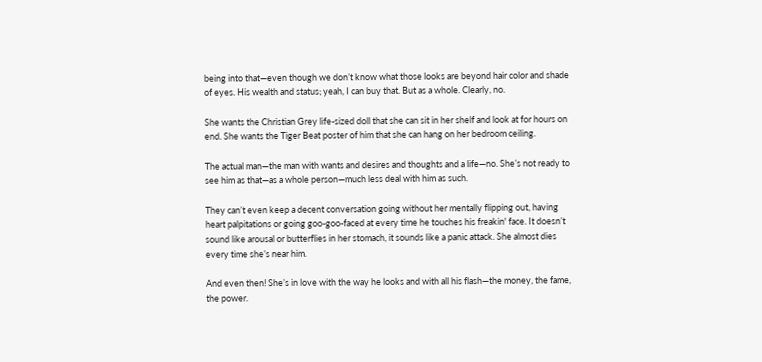being into that—even though we don’t know what those looks are beyond hair color and shade of eyes. His wealth and status; yeah, I can buy that. But as a whole. Clearly, no.

She wants the Christian Grey life-sized doll that she can sit in her shelf and look at for hours on end. She wants the Tiger Beat poster of him that she can hang on her bedroom ceiling.

The actual man—the man with wants and desires and thoughts and a life—no. She’s not ready to see him as that—as a whole person—much less deal with him as such.

They can’t even keep a decent conversation going without her mentally flipping out, having heart palpitations or going goo-goo-faced at every time he touches his freakin' face. It doesn’t sound like arousal or butterflies in her stomach, it sounds like a panic attack. She almost dies every time she’s near him.

And even then! She’s in love with the way he looks and with all his flash—the money, the fame, the power.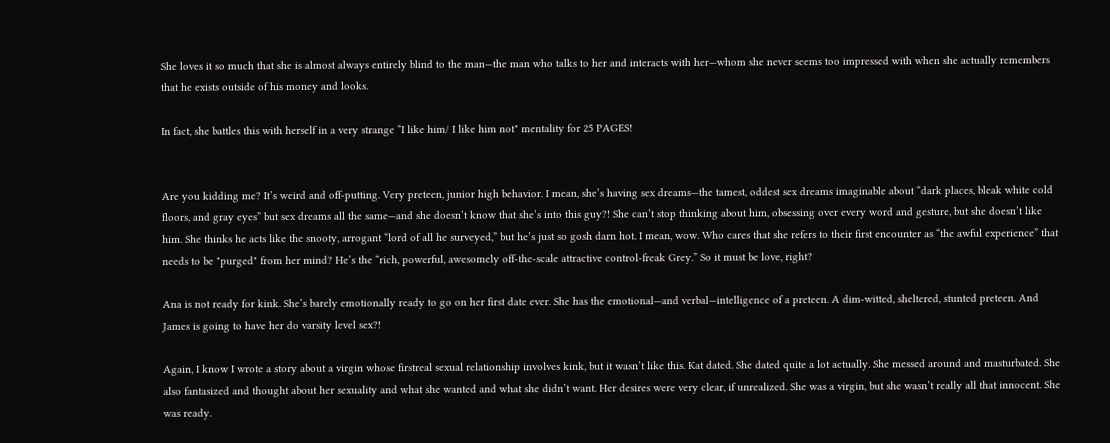She loves it so much that she is almost always entirely blind to the man—the man who talks to her and interacts with her—whom she never seems too impressed with when she actually remembers that he exists outside of his money and looks.

In fact, she battles this with herself in a very strange “I like him/ I like him not" mentality for 25 PAGES!


Are you kidding me? It’s weird and off-putting. Very preteen, junior high behavior. I mean, she’s having sex dreams—the tamest, oddest sex dreams imaginable about “dark places, bleak white cold floors, and gray eyes” but sex dreams all the same—and she doesn’t know that she’s into this guy?! She can’t stop thinking about him, obsessing over every word and gesture, but she doesn’t like him. She thinks he acts like the snooty, arrogant “lord of all he surveyed,” but he’s just so gosh darn hot. I mean, wow. Who cares that she refers to their first encounter as “the awful experience” that needs to be "purged" from her mind? He’s the “rich, powerful, awesomely off-the-scale attractive control-freak Grey.” So it must be love, right?

Ana is not ready for kink. She’s barely emotionally ready to go on her first date ever. She has the emotional—and verbal—intelligence of a preteen. A dim-witted, sheltered, stunted preteen. And James is going to have her do varsity level sex?!

Again, I know I wrote a story about a virgin whose firstreal sexual relationship involves kink, but it wasn’t like this. Kat dated. She dated quite a lot actually. She messed around and masturbated. She also fantasized and thought about her sexuality and what she wanted and what she didn’t want. Her desires were very clear, if unrealized. She was a virgin, but she wasn’t really all that innocent. She was ready.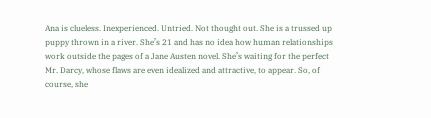Ana is clueless. Inexperienced. Untried. Not thought out. She is a trussed up puppy thrown in a river. She’s 21 and has no idea how human relationships work outside the pages of a Jane Austen novel. She’s waiting for the perfect Mr. Darcy, whose flaws are even idealized and attractive, to appear. So, of course, she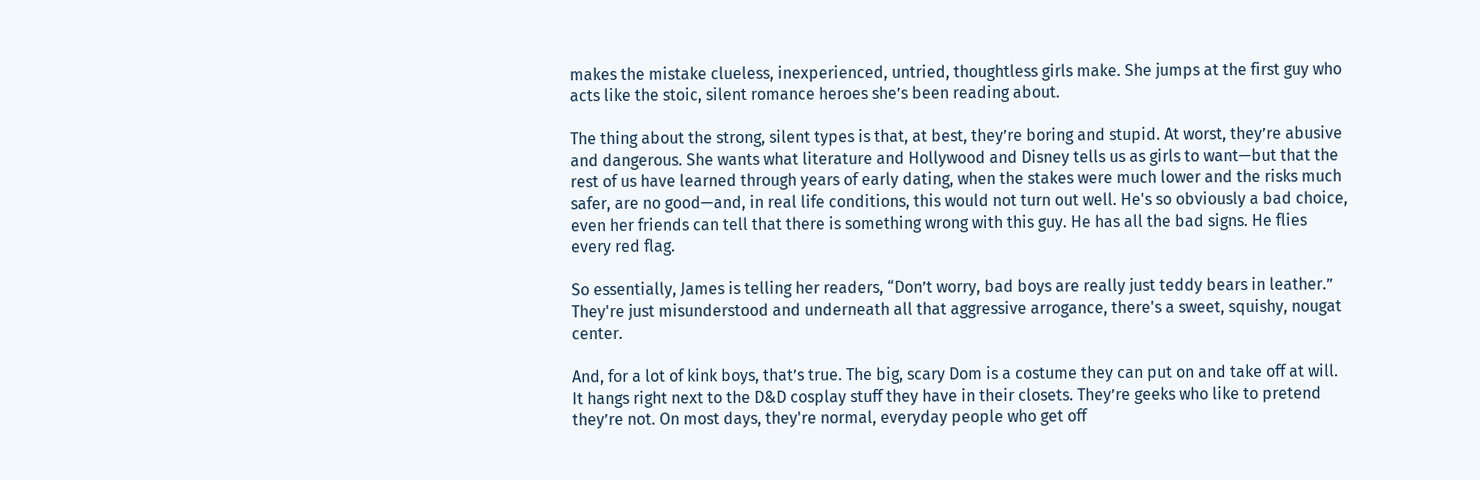makes the mistake clueless, inexperienced, untried, thoughtless girls make. She jumps at the first guy who acts like the stoic, silent romance heroes she’s been reading about.

The thing about the strong, silent types is that, at best, they’re boring and stupid. At worst, they’re abusive and dangerous. She wants what literature and Hollywood and Disney tells us as girls to want—but that the rest of us have learned through years of early dating, when the stakes were much lower and the risks much safer, are no good—and, in real life conditions, this would not turn out well. He's so obviously a bad choice, even her friends can tell that there is something wrong with this guy. He has all the bad signs. He flies every red flag.

So essentially, James is telling her readers, “Don’t worry, bad boys are really just teddy bears in leather.” They're just misunderstood and underneath all that aggressive arrogance, there's a sweet, squishy, nougat center.

And, for a lot of kink boys, that’s true. The big, scary Dom is a costume they can put on and take off at will. It hangs right next to the D&D cosplay stuff they have in their closets. They’re geeks who like to pretend they’re not. On most days, they're normal, everyday people who get off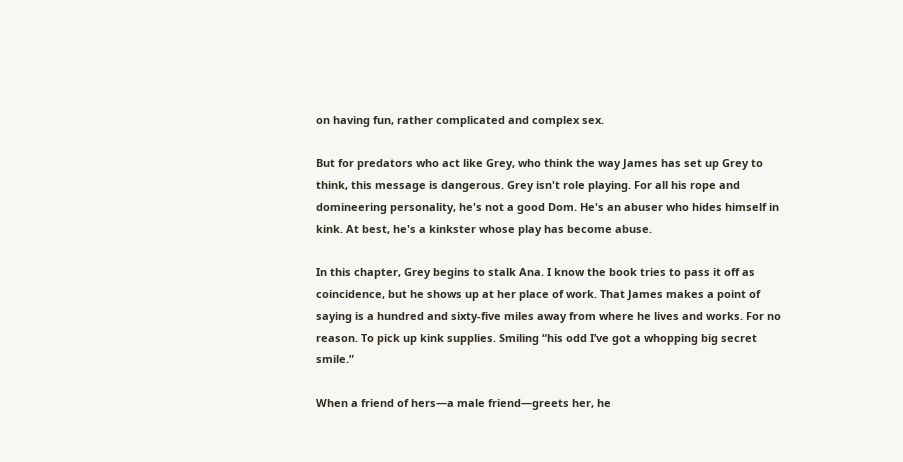on having fun, rather complicated and complex sex.

But for predators who act like Grey, who think the way James has set up Grey to think, this message is dangerous. Grey isn't role playing. For all his rope and domineering personality, he's not a good Dom. He's an abuser who hides himself in kink. At best, he's a kinkster whose play has become abuse.

In this chapter, Grey begins to stalk Ana. I know the book tries to pass it off as coincidence, but he shows up at her place of work. That James makes a point of saying is a hundred and sixty-five miles away from where he lives and works. For no reason. To pick up kink supplies. Smiling “his odd I’ve got a whopping big secret smile.”

When a friend of hers—a male friend—greets her, he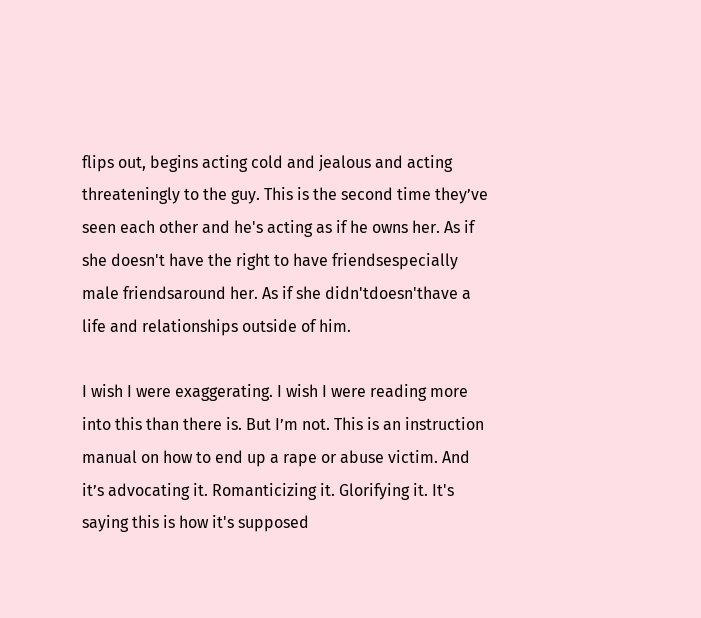flips out, begins acting cold and jealous and acting threateningly to the guy. This is the second time they’ve seen each other and he's acting as if he owns her. As if she doesn't have the right to have friendsespecially male friendsaround her. As if she didn'tdoesn'thave a life and relationships outside of him.

I wish I were exaggerating. I wish I were reading more into this than there is. But I’m not. This is an instruction manual on how to end up a rape or abuse victim. And it’s advocating it. Romanticizing it. Glorifying it. It's saying this is how it's supposed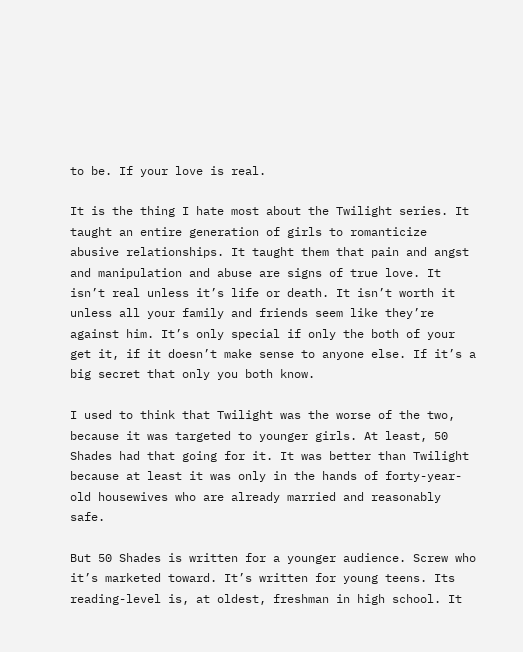to be. If your love is real.

It is the thing I hate most about the Twilight series. It taught an entire generation of girls to romanticize abusive relationships. It taught them that pain and angst and manipulation and abuse are signs of true love. It isn’t real unless it’s life or death. It isn’t worth it unless all your family and friends seem like they’re against him. It’s only special if only the both of your get it, if it doesn’t make sense to anyone else. If it’s a big secret that only you both know.

I used to think that Twilight was the worse of the two, because it was targeted to younger girls. At least, 50 Shades had that going for it. It was better than Twilight because at least it was only in the hands of forty-year-old housewives who are already married and reasonably safe.

But 50 Shades is written for a younger audience. Screw who it’s marketed toward. It’s written for young teens. Its reading-level is, at oldest, freshman in high school. It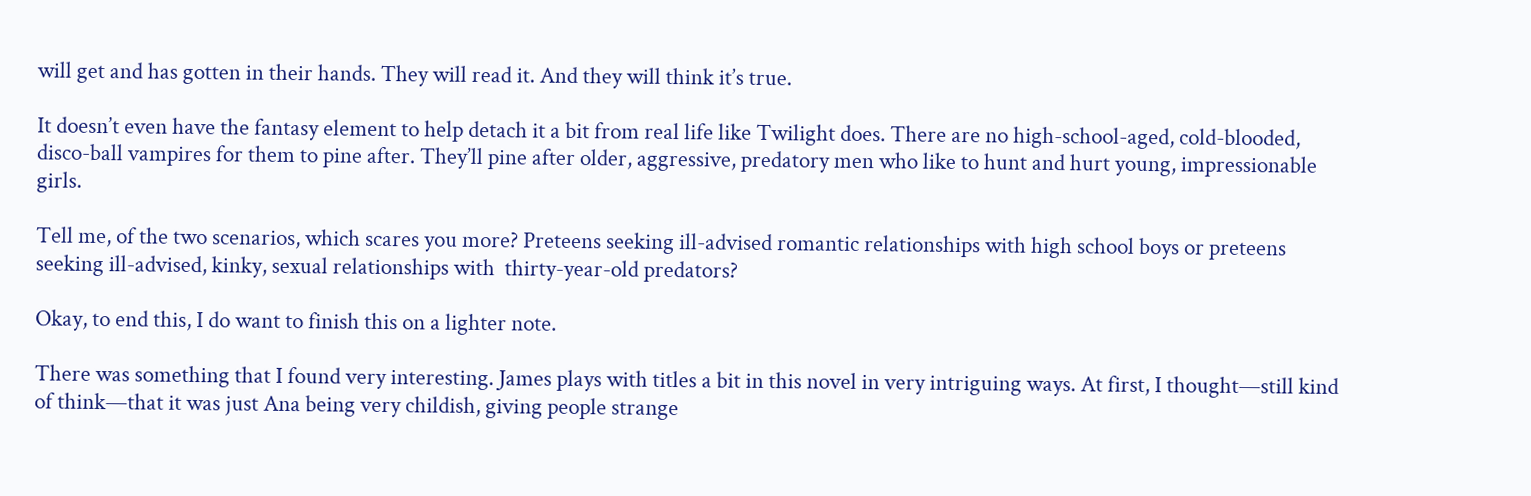will get and has gotten in their hands. They will read it. And they will think it’s true.

It doesn’t even have the fantasy element to help detach it a bit from real life like Twilight does. There are no high-school-aged, cold-blooded, disco-ball vampires for them to pine after. They’ll pine after older, aggressive, predatory men who like to hunt and hurt young, impressionable girls.

Tell me, of the two scenarios, which scares you more? Preteens seeking ill-advised romantic relationships with high school boys or preteens seeking ill-advised, kinky, sexual relationships with  thirty-year-old predators?

Okay, to end this, I do want to finish this on a lighter note.

There was something that I found very interesting. James plays with titles a bit in this novel in very intriguing ways. At first, I thought—still kind of think—that it was just Ana being very childish, giving people strange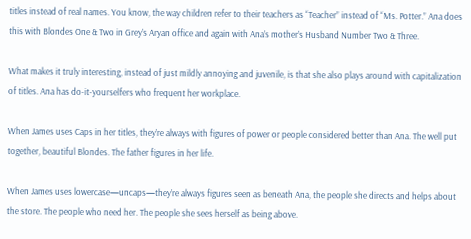titles instead of real names. You know, the way children refer to their teachers as “Teacher” instead of “Ms. Potter.” Ana does this with Blondes One & Two in Grey’s Aryan office and again with Ana’s mother’s Husband Number Two & Three.

What makes it truly interesting, instead of just mildly annoying and juvenile, is that she also plays around with capitalization of titles. Ana has do-it-yourselfers who frequent her workplace.

When James uses Caps in her titles, they’re always with figures of power or people considered better than Ana. The well put together, beautiful Blondes. The father figures in her life.

When James uses lowercase—uncaps—they’re always figures seen as beneath Ana, the people she directs and helps about the store. The people who need her. The people she sees herself as being above.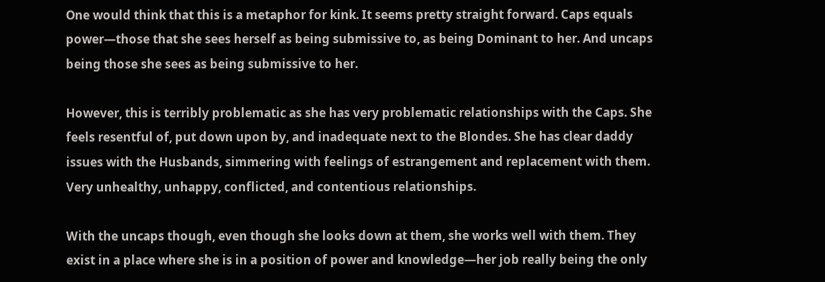One would think that this is a metaphor for kink. It seems pretty straight forward. Caps equals power—those that she sees herself as being submissive to, as being Dominant to her. And uncaps being those she sees as being submissive to her.

However, this is terribly problematic as she has very problematic relationships with the Caps. She feels resentful of, put down upon by, and inadequate next to the Blondes. She has clear daddy issues with the Husbands, simmering with feelings of estrangement and replacement with them. Very unhealthy, unhappy, conflicted, and contentious relationships.

With the uncaps though, even though she looks down at them, she works well with them. They exist in a place where she is in a position of power and knowledge—her job really being the only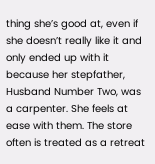thing she’s good at, even if she doesn’t really like it and only ended up with it because her stepfather, Husband Number Two, was a carpenter. She feels at ease with them. The store often is treated as a retreat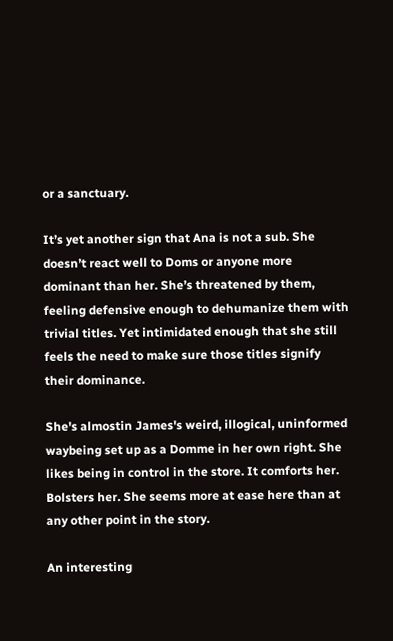or a sanctuary.

It’s yet another sign that Ana is not a sub. She doesn’t react well to Doms or anyone more dominant than her. She’s threatened by them, feeling defensive enough to dehumanize them with trivial titles. Yet intimidated enough that she still feels the need to make sure those titles signify their dominance.

She's almostin James's weird, illogical, uninformed waybeing set up as a Domme in her own right. She likes being in control in the store. It comforts her. Bolsters her. She seems more at ease here than at any other point in the story.

An interesting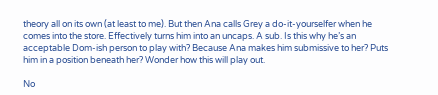theory all on its own (at least to me). But then Ana calls Grey a do-it-yourselfer when he comes into the store. Effectively turns him into an uncaps. A sub. Is this why he’s an acceptable Dom-ish person to play with? Because Ana makes him submissive to her? Puts him in a position beneath her? Wonder how this will play out.

No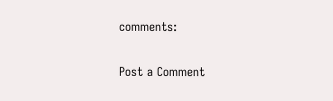comments:

Post a Comment